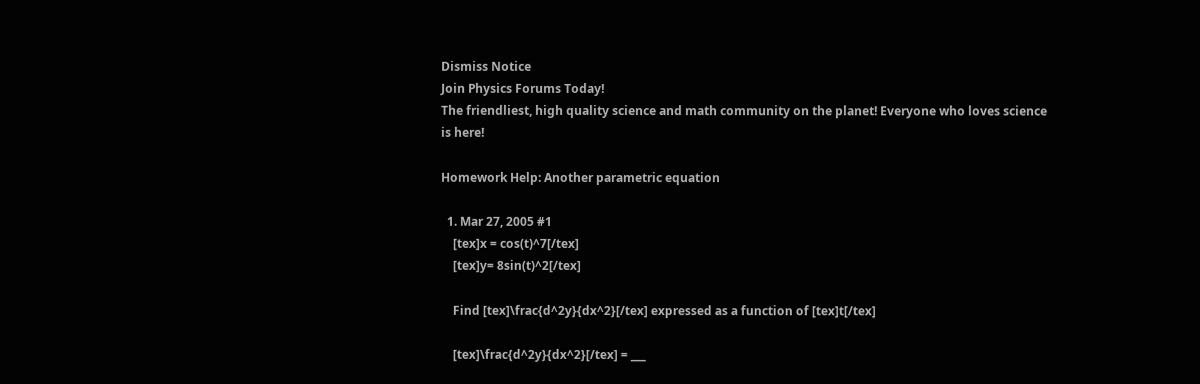Dismiss Notice
Join Physics Forums Today!
The friendliest, high quality science and math community on the planet! Everyone who loves science is here!

Homework Help: Another parametric equation

  1. Mar 27, 2005 #1
    [tex]x = cos(t)^7[/tex]
    [tex]y= 8sin(t)^2[/tex]

    Find [tex]\frac{d^2y}{dx^2}[/tex] expressed as a function of [tex]t[/tex]

    [tex]\frac{d^2y}{dx^2}[/tex] = ___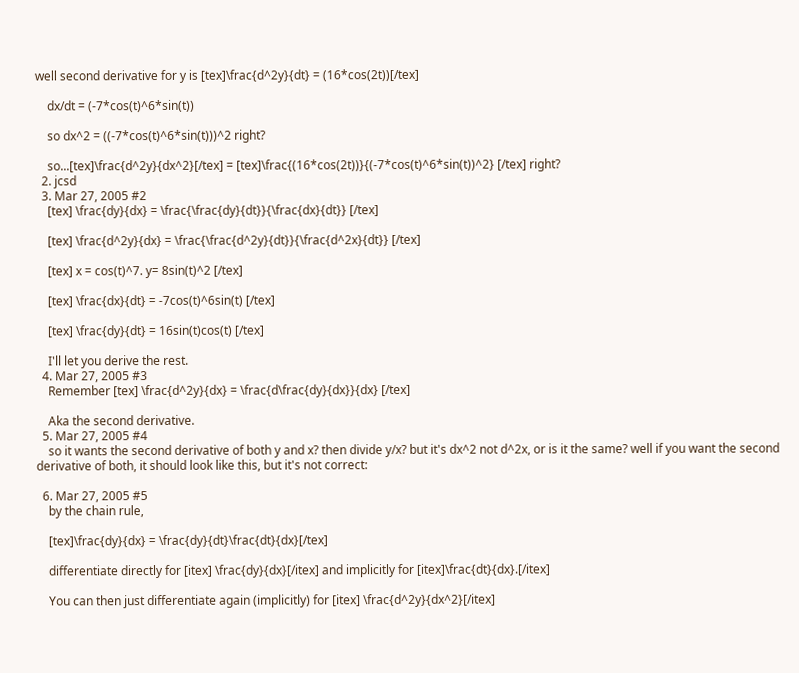well second derivative for y is [tex]\frac{d^2y}{dt} = (16*cos(2t))[/tex]

    dx/dt = (-7*cos(t)^6*sin(t))

    so dx^2 = ((-7*cos(t)^6*sin(t)))^2 right?

    so...[tex]\frac{d^2y}{dx^2}[/tex] = [tex]\frac{(16*cos(2t))}{(-7*cos(t)^6*sin(t))^2} [/tex] right?
  2. jcsd
  3. Mar 27, 2005 #2
    [tex] \frac{dy}{dx} = \frac{\frac{dy}{dt}}{\frac{dx}{dt}} [/tex]

    [tex] \frac{d^2y}{dx} = \frac{\frac{d^2y}{dt}}{\frac{d^2x}{dt}} [/tex]

    [tex] x = cos(t)^7. y= 8sin(t)^2 [/tex]

    [tex] \frac{dx}{dt} = -7cos(t)^6sin(t) [/tex]

    [tex] \frac{dy}{dt} = 16sin(t)cos(t) [/tex]

    I'll let you derive the rest.
  4. Mar 27, 2005 #3
    Remember [tex] \frac{d^2y}{dx} = \frac{d\frac{dy}{dx}}{dx} [/tex]

    Aka the second derivative.
  5. Mar 27, 2005 #4
    so it wants the second derivative of both y and x? then divide y/x? but it's dx^2 not d^2x, or is it the same? well if you want the second derivative of both, it should look like this, but it's not correct:

  6. Mar 27, 2005 #5
    by the chain rule,

    [tex]\frac{dy}{dx} = \frac{dy}{dt}\frac{dt}{dx}[/tex]

    differentiate directly for [itex] \frac{dy}{dx}[/itex] and implicitly for [itex]\frac{dt}{dx}.[/itex]

    You can then just differentiate again (implicitly) for [itex] \frac{d^2y}{dx^2}[/itex]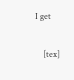I get

    [tex]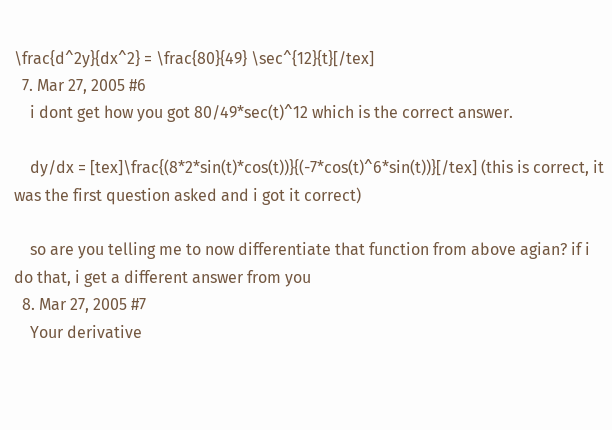\frac{d^2y}{dx^2} = \frac{80}{49} \sec^{12}{t}[/tex]
  7. Mar 27, 2005 #6
    i dont get how you got 80/49*sec(t)^12 which is the correct answer.

    dy/dx = [tex]\frac{(8*2*sin(t)*cos(t))}{(-7*cos(t)^6*sin(t))}[/tex] (this is correct, it was the first question asked and i got it correct)

    so are you telling me to now differentiate that function from above agian? if i do that, i get a different answer from you
  8. Mar 27, 2005 #7
    Your derivative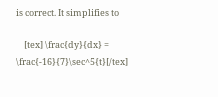is correct. It simplifies to

    [tex] \frac{dy}{dx} = \frac{-16}{7}\sec^5{t}[/tex]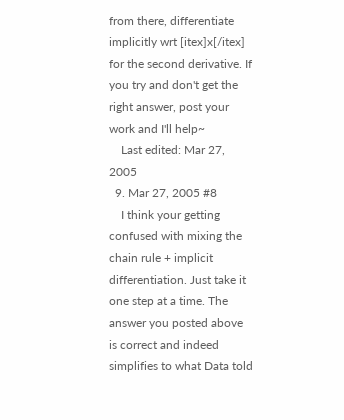from there, differentiate implicitly wrt [itex]x[/itex] for the second derivative. If you try and don't get the right answer, post your work and I'll help~
    Last edited: Mar 27, 2005
  9. Mar 27, 2005 #8
    I think your getting confused with mixing the chain rule + implicit differentiation. Just take it one step at a time. The answer you posted above is correct and indeed simplifies to what Data told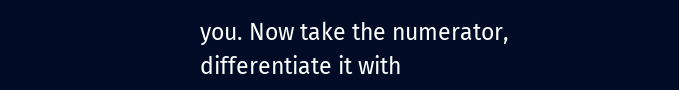you. Now take the numerator, differentiate it with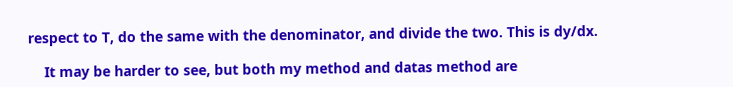respect to T, do the same with the denominator, and divide the two. This is dy/dx.

    It may be harder to see, but both my method and datas method are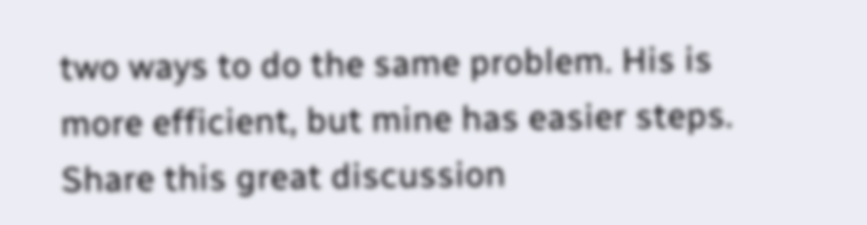two ways to do the same problem. His is more efficient, but mine has easier steps.
Share this great discussion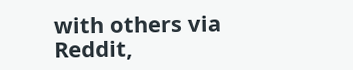with others via Reddit,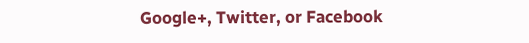Google+, Twitter, or Facebook